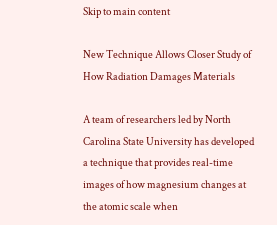Skip to main content

New Technique Allows Closer Study of How Radiation Damages Materials

A team of researchers led by North Carolina State University has developed a technique that provides real-time images of how magnesium changes at the atomic scale when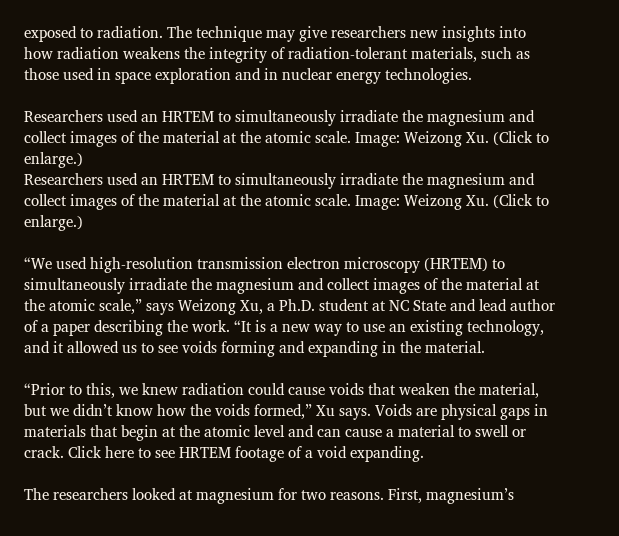exposed to radiation. The technique may give researchers new insights into how radiation weakens the integrity of radiation-tolerant materials, such as those used in space exploration and in nuclear energy technologies.

Researchers used an HRTEM to simultaneously irradiate the magnesium and collect images of the material at the atomic scale. Image: Weizong Xu. (Click to enlarge.)
Researchers used an HRTEM to simultaneously irradiate the magnesium and collect images of the material at the atomic scale. Image: Weizong Xu. (Click to enlarge.)

“We used high-resolution transmission electron microscopy (HRTEM) to simultaneously irradiate the magnesium and collect images of the material at the atomic scale,” says Weizong Xu, a Ph.D. student at NC State and lead author of a paper describing the work. “It is a new way to use an existing technology, and it allowed us to see voids forming and expanding in the material.

“Prior to this, we knew radiation could cause voids that weaken the material, but we didn’t know how the voids formed,” Xu says. Voids are physical gaps in materials that begin at the atomic level and can cause a material to swell or crack. Click here to see HRTEM footage of a void expanding.

The researchers looked at magnesium for two reasons. First, magnesium’s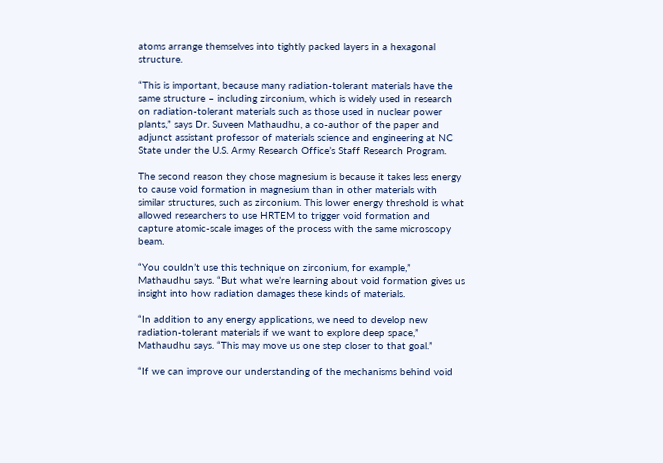atoms arrange themselves into tightly packed layers in a hexagonal structure.

“This is important, because many radiation-tolerant materials have the same structure – including zirconium, which is widely used in research on radiation-tolerant materials such as those used in nuclear power plants,” says Dr. Suveen Mathaudhu, a co-author of the paper and adjunct assistant professor of materials science and engineering at NC State under the U.S. Army Research Office’s Staff Research Program.

The second reason they chose magnesium is because it takes less energy to cause void formation in magnesium than in other materials with similar structures, such as zirconium. This lower energy threshold is what allowed researchers to use HRTEM to trigger void formation and capture atomic-scale images of the process with the same microscopy beam.

“You couldn’t use this technique on zirconium, for example,” Mathaudhu says. “But what we’re learning about void formation gives us insight into how radiation damages these kinds of materials.

“In addition to any energy applications, we need to develop new radiation-tolerant materials if we want to explore deep space,” Mathaudhu says. “This may move us one step closer to that goal.”

“If we can improve our understanding of the mechanisms behind void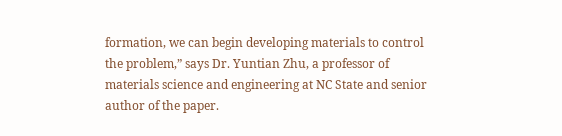formation, we can begin developing materials to control the problem,” says Dr. Yuntian Zhu, a professor of materials science and engineering at NC State and senior author of the paper.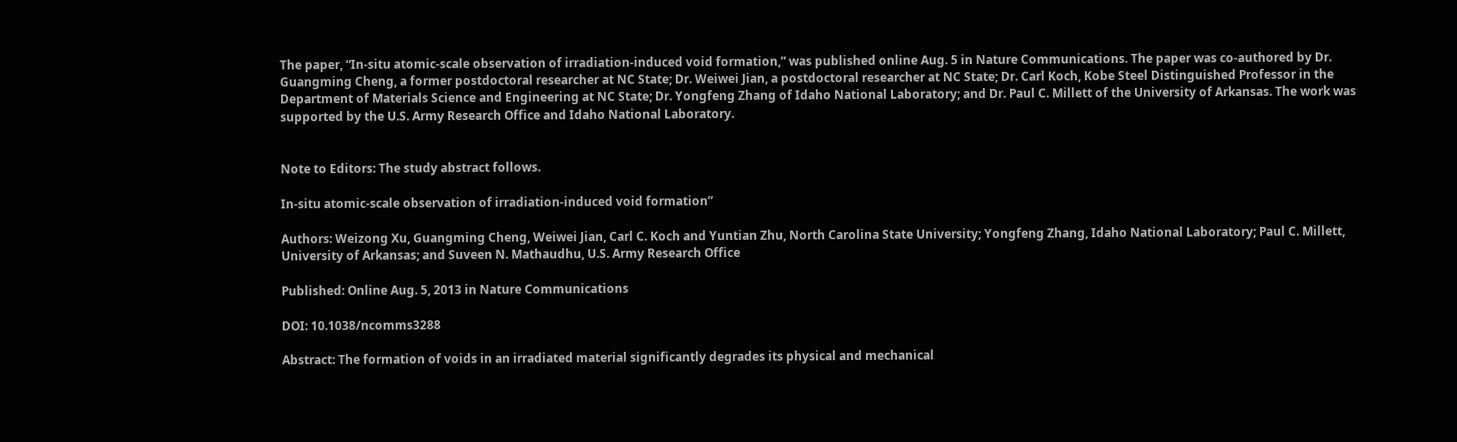The paper, “In-situ atomic-scale observation of irradiation-induced void formation,” was published online Aug. 5 in Nature Communications. The paper was co-authored by Dr. Guangming Cheng, a former postdoctoral researcher at NC State; Dr. Weiwei Jian, a postdoctoral researcher at NC State; Dr. Carl Koch, Kobe Steel Distinguished Professor in the Department of Materials Science and Engineering at NC State; Dr. Yongfeng Zhang of Idaho National Laboratory; and Dr. Paul C. Millett of the University of Arkansas. The work was supported by the U.S. Army Research Office and Idaho National Laboratory.


Note to Editors: The study abstract follows.

In-situ atomic-scale observation of irradiation-induced void formation”

Authors: Weizong Xu, Guangming Cheng, Weiwei Jian, Carl C. Koch and Yuntian Zhu, North Carolina State University; Yongfeng Zhang, Idaho National Laboratory; Paul C. Millett, University of Arkansas; and Suveen N. Mathaudhu, U.S. Army Research Office

Published: Online Aug. 5, 2013 in Nature Communications

DOI: 10.1038/ncomms3288

Abstract: The formation of voids in an irradiated material significantly degrades its physical and mechanical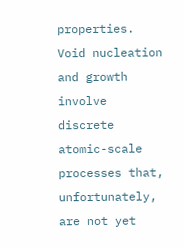properties. Void nucleation and growth involve discrete atomic-scale processes that, unfortunately, are not yet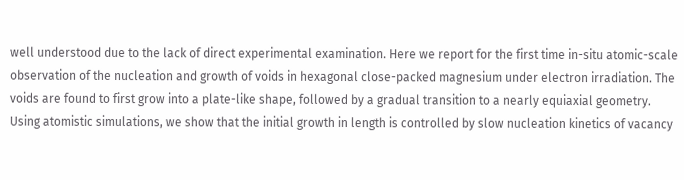well understood due to the lack of direct experimental examination. Here we report for the first time in-situ atomic-scale observation of the nucleation and growth of voids in hexagonal close-packed magnesium under electron irradiation. The voids are found to first grow into a plate-like shape, followed by a gradual transition to a nearly equiaxial geometry. Using atomistic simulations, we show that the initial growth in length is controlled by slow nucleation kinetics of vacancy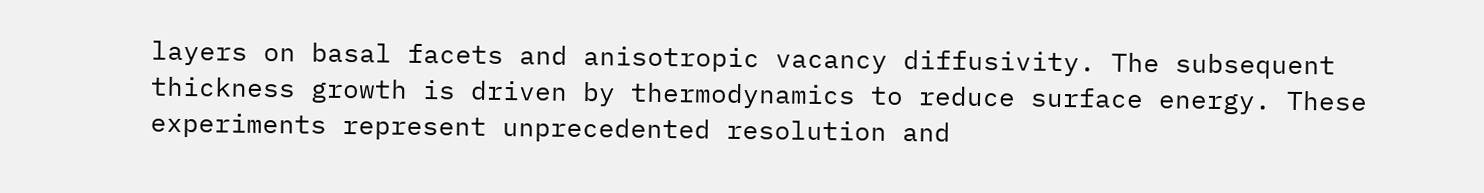layers on basal facets and anisotropic vacancy diffusivity. The subsequent thickness growth is driven by thermodynamics to reduce surface energy. These experiments represent unprecedented resolution and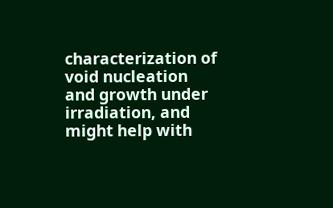characterization of void nucleation and growth under irradiation, and might help with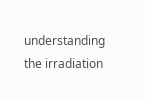understanding the irradiation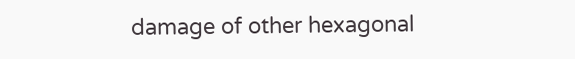damage of other hexagonal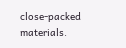close-packed materials.